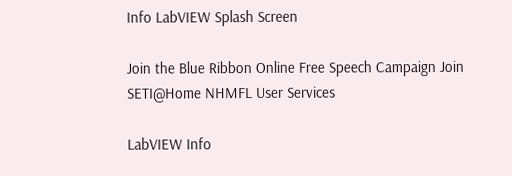Info LabVIEW Splash Screen

Join the Blue Ribbon Online Free Speech Campaign Join SETI@Home NHMFL User Services

LabVIEW Info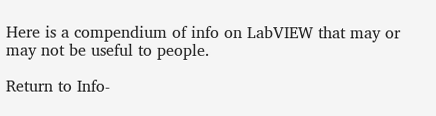Here is a compendium of info on LabVIEW that may or may not be useful to people.

Return to Info-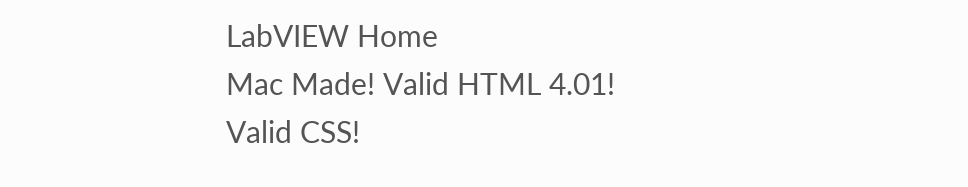LabVIEW Home
Mac Made! Valid HTML 4.01! Valid CSS!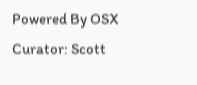Powered By OSX
Curator: Scott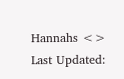Hannahs <>
Last Updated: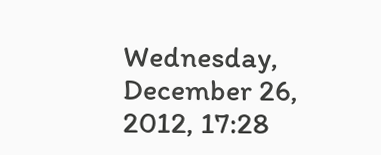Wednesday, December 26, 2012, 17:28